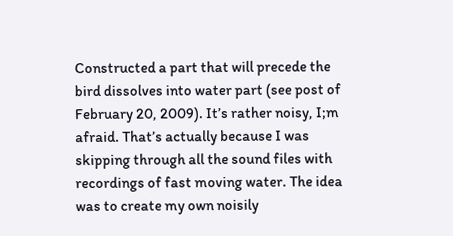Constructed a part that will precede the bird dissolves into water part (see post of February 20, 2009). It’s rather noisy, I;m afraid. That’s actually because I was skipping through all the sound files with recordings of fast moving water. The idea was to create my own noisily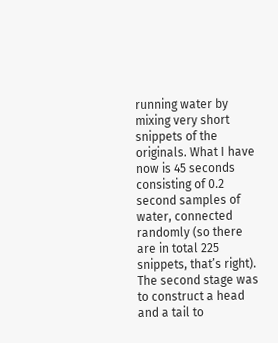running water by mixing very short snippets of the originals. What I have now is 45 seconds consisting of 0.2 second samples of water, connected randomly (so there are in total 225 snippets, that’s right).
The second stage was to construct a head and a tail to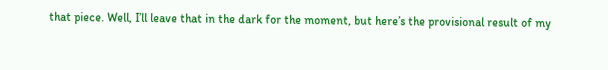that piece. Well, I’ll leave that in the dark for the moment, but here’s the provisional result of my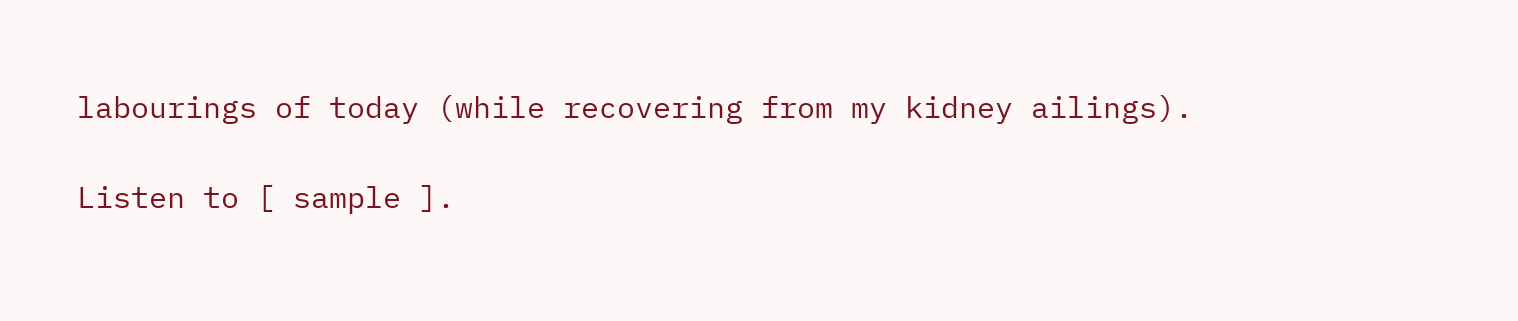labourings of today (while recovering from my kidney ailings).

Listen to [ sample ].